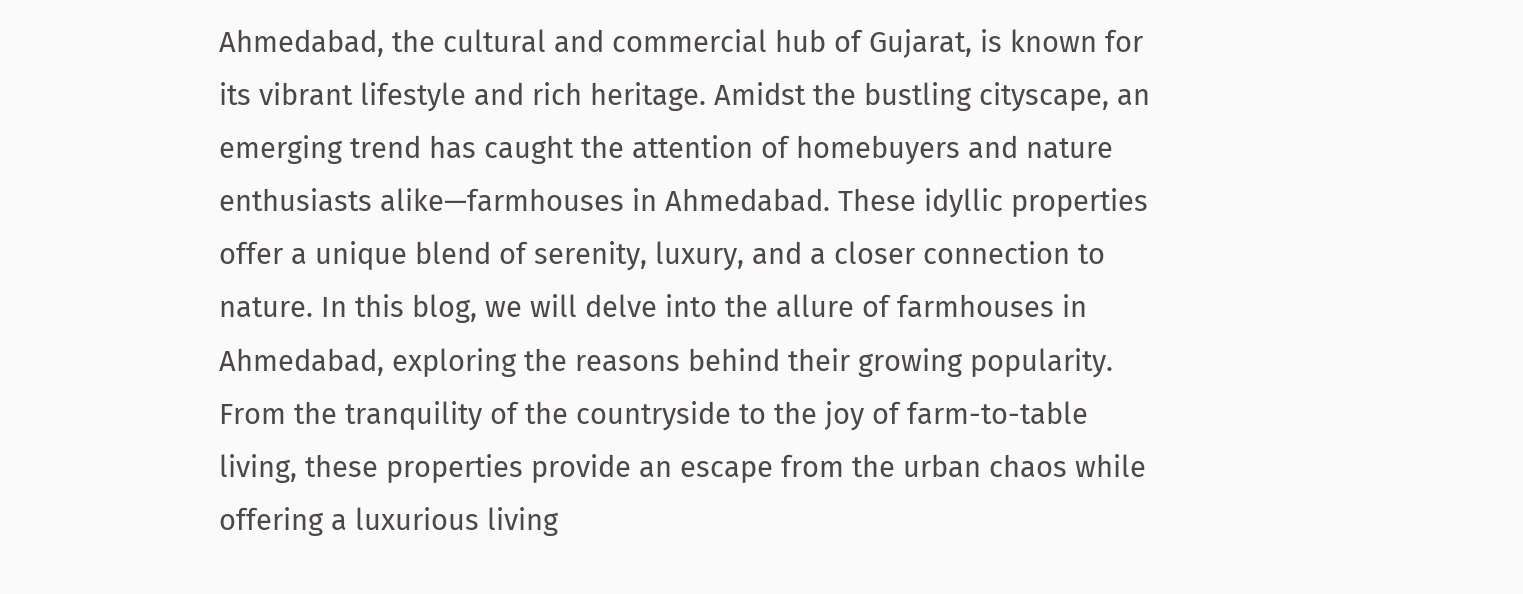Ahmedabad, the cultural and commercial hub of Gujarat, is known for its vibrant lifestyle and rich heritage. Amidst the bustling cityscape, an emerging trend has caught the attention of homebuyers and nature enthusiasts alike—farmhouses in Ahmedabad. These idyllic properties offer a unique blend of serenity, luxury, and a closer connection to nature. In this blog, we will delve into the allure of farmhouses in Ahmedabad, exploring the reasons behind their growing popularity. From the tranquility of the countryside to the joy of farm-to-table living, these properties provide an escape from the urban chaos while offering a luxurious living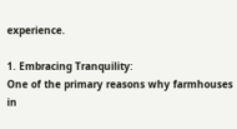experience.

1. Embracing Tranquility:
One of the primary reasons why farmhouses in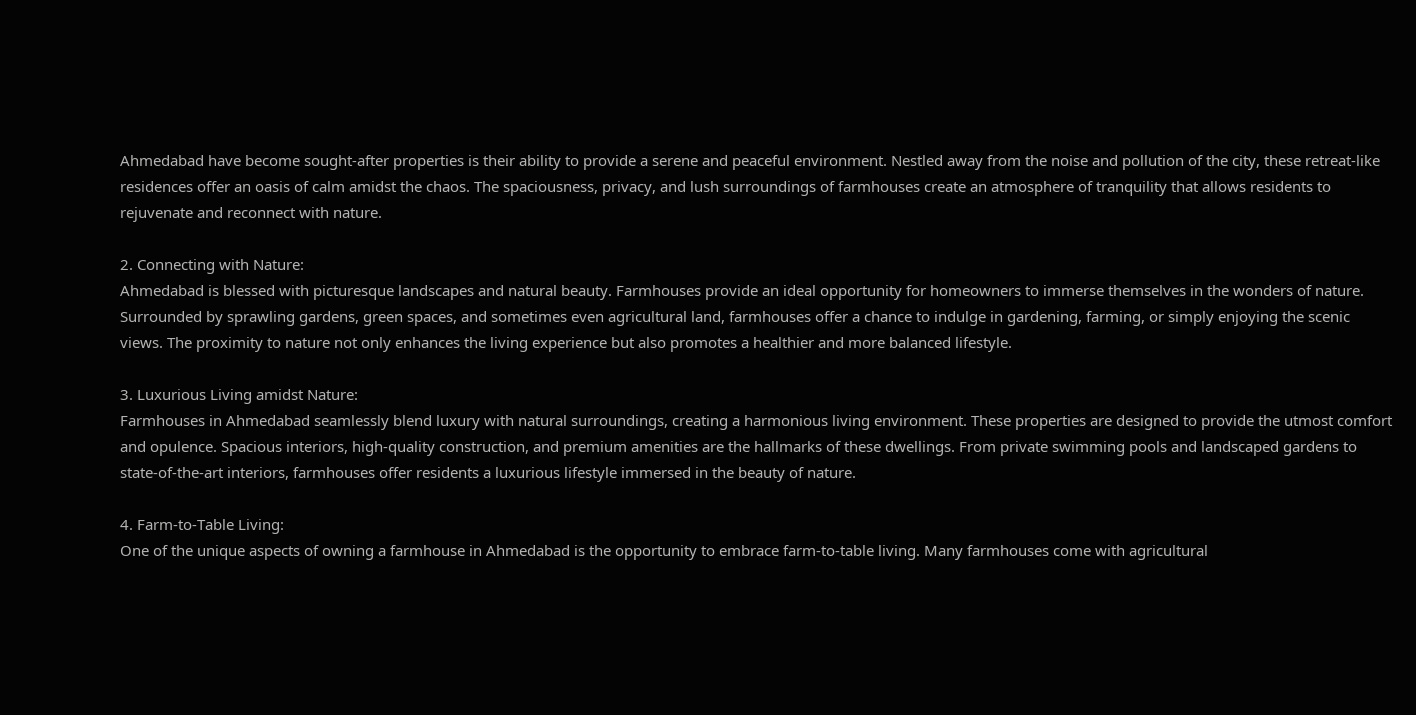Ahmedabad have become sought-after properties is their ability to provide a serene and peaceful environment. Nestled away from the noise and pollution of the city, these retreat-like residences offer an oasis of calm amidst the chaos. The spaciousness, privacy, and lush surroundings of farmhouses create an atmosphere of tranquility that allows residents to rejuvenate and reconnect with nature.

2. Connecting with Nature:
Ahmedabad is blessed with picturesque landscapes and natural beauty. Farmhouses provide an ideal opportunity for homeowners to immerse themselves in the wonders of nature. Surrounded by sprawling gardens, green spaces, and sometimes even agricultural land, farmhouses offer a chance to indulge in gardening, farming, or simply enjoying the scenic views. The proximity to nature not only enhances the living experience but also promotes a healthier and more balanced lifestyle.

3. Luxurious Living amidst Nature:
Farmhouses in Ahmedabad seamlessly blend luxury with natural surroundings, creating a harmonious living environment. These properties are designed to provide the utmost comfort and opulence. Spacious interiors, high-quality construction, and premium amenities are the hallmarks of these dwellings. From private swimming pools and landscaped gardens to state-of-the-art interiors, farmhouses offer residents a luxurious lifestyle immersed in the beauty of nature.

4. Farm-to-Table Living:
One of the unique aspects of owning a farmhouse in Ahmedabad is the opportunity to embrace farm-to-table living. Many farmhouses come with agricultural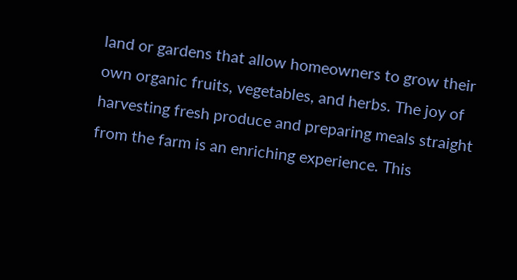land or gardens that allow homeowners to grow their own organic fruits, vegetables, and herbs. The joy of harvesting fresh produce and preparing meals straight from the farm is an enriching experience. This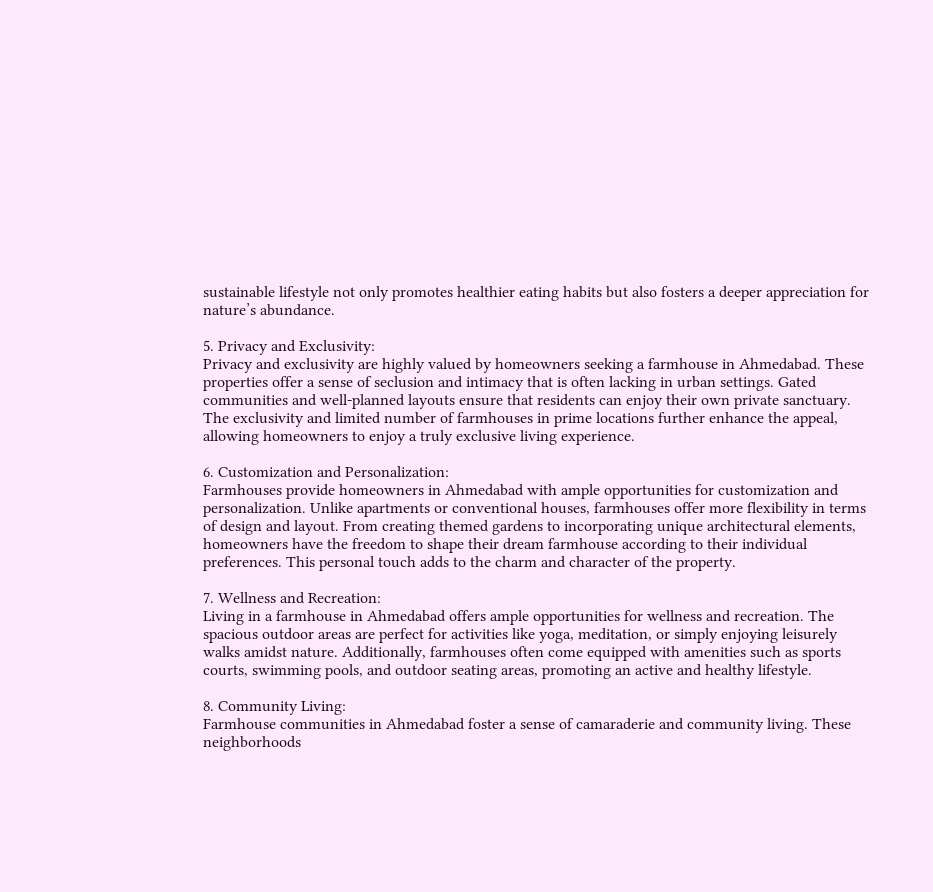sustainable lifestyle not only promotes healthier eating habits but also fosters a deeper appreciation for nature’s abundance.

5. Privacy and Exclusivity:
Privacy and exclusivity are highly valued by homeowners seeking a farmhouse in Ahmedabad. These properties offer a sense of seclusion and intimacy that is often lacking in urban settings. Gated communities and well-planned layouts ensure that residents can enjoy their own private sanctuary. The exclusivity and limited number of farmhouses in prime locations further enhance the appeal, allowing homeowners to enjoy a truly exclusive living experience.

6. Customization and Personalization:
Farmhouses provide homeowners in Ahmedabad with ample opportunities for customization and personalization. Unlike apartments or conventional houses, farmhouses offer more flexibility in terms of design and layout. From creating themed gardens to incorporating unique architectural elements, homeowners have the freedom to shape their dream farmhouse according to their individual preferences. This personal touch adds to the charm and character of the property.

7. Wellness and Recreation:
Living in a farmhouse in Ahmedabad offers ample opportunities for wellness and recreation. The spacious outdoor areas are perfect for activities like yoga, meditation, or simply enjoying leisurely walks amidst nature. Additionally, farmhouses often come equipped with amenities such as sports courts, swimming pools, and outdoor seating areas, promoting an active and healthy lifestyle.

8. Community Living:
Farmhouse communities in Ahmedabad foster a sense of camaraderie and community living. These neighborhoods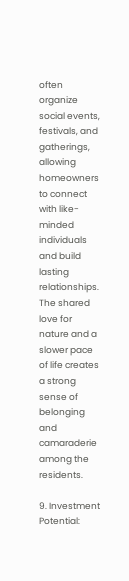often organize social events, festivals, and gatherings, allowing homeowners to connect with like-minded individuals and build lasting relationships. The shared love for nature and a slower pace of life creates a strong sense of belonging and camaraderie among the residents.

9. Investment Potential: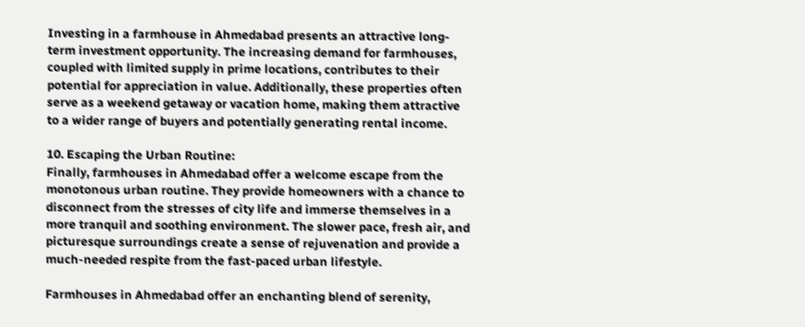Investing in a farmhouse in Ahmedabad presents an attractive long-term investment opportunity. The increasing demand for farmhouses, coupled with limited supply in prime locations, contributes to their potential for appreciation in value. Additionally, these properties often serve as a weekend getaway or vacation home, making them attractive to a wider range of buyers and potentially generating rental income.

10. Escaping the Urban Routine:
Finally, farmhouses in Ahmedabad offer a welcome escape from the monotonous urban routine. They provide homeowners with a chance to disconnect from the stresses of city life and immerse themselves in a more tranquil and soothing environment. The slower pace, fresh air, and picturesque surroundings create a sense of rejuvenation and provide a much-needed respite from the fast-paced urban lifestyle.

Farmhouses in Ahmedabad offer an enchanting blend of serenity,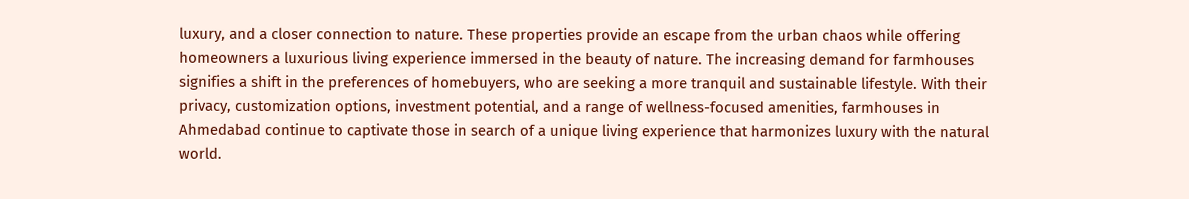luxury, and a closer connection to nature. These properties provide an escape from the urban chaos while offering homeowners a luxurious living experience immersed in the beauty of nature. The increasing demand for farmhouses signifies a shift in the preferences of homebuyers, who are seeking a more tranquil and sustainable lifestyle. With their privacy, customization options, investment potential, and a range of wellness-focused amenities, farmhouses in Ahmedabad continue to captivate those in search of a unique living experience that harmonizes luxury with the natural world.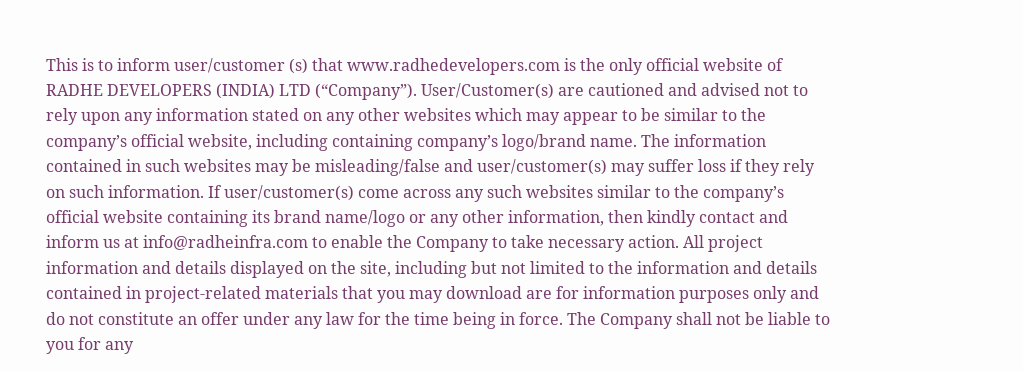This is to inform user/customer (s) that www.radhedevelopers.com is the only official website of RADHE DEVELOPERS (INDIA) LTD (“Company”). User/Customer(s) are cautioned and advised not to rely upon any information stated on any other websites which may appear to be similar to the company’s official website, including containing company’s logo/brand name. The information contained in such websites may be misleading/false and user/customer(s) may suffer loss if they rely on such information. If user/customer(s) come across any such websites similar to the company’s official website containing its brand name/logo or any other information, then kindly contact and inform us at info@radheinfra.com to enable the Company to take necessary action. All project information and details displayed on the site, including but not limited to the information and details contained in project-related materials that you may download are for information purposes only and do not constitute an offer under any law for the time being in force. The Company shall not be liable to you for any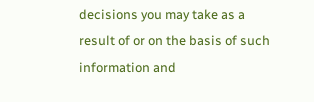decisions you may take as a result of or on the basis of such information and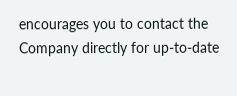encourages you to contact the Company directly for up-to-date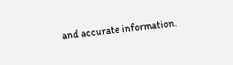and accurate information.